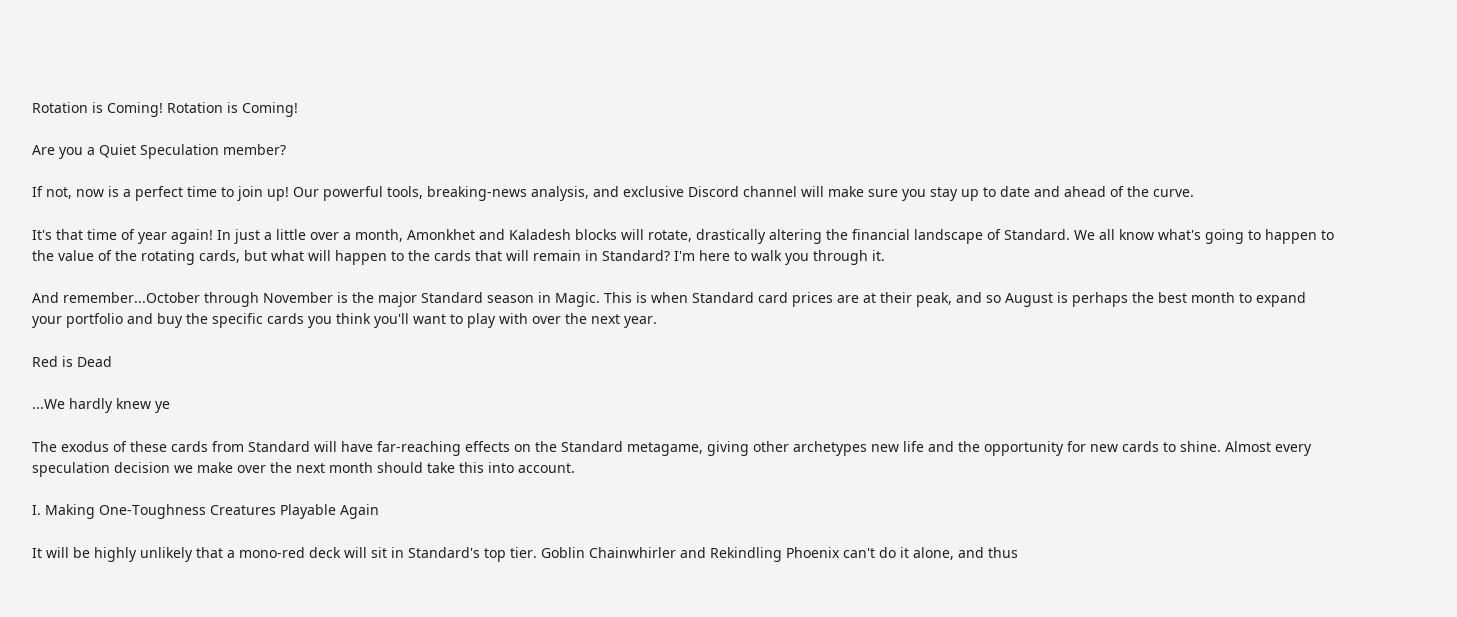Rotation is Coming! Rotation is Coming!

Are you a Quiet Speculation member?

If not, now is a perfect time to join up! Our powerful tools, breaking-news analysis, and exclusive Discord channel will make sure you stay up to date and ahead of the curve.

It's that time of year again! In just a little over a month, Amonkhet and Kaladesh blocks will rotate, drastically altering the financial landscape of Standard. We all know what's going to happen to the value of the rotating cards, but what will happen to the cards that will remain in Standard? I'm here to walk you through it.

And remember...October through November is the major Standard season in Magic. This is when Standard card prices are at their peak, and so August is perhaps the best month to expand your portfolio and buy the specific cards you think you'll want to play with over the next year.

Red is Dead

...We hardly knew ye

The exodus of these cards from Standard will have far-reaching effects on the Standard metagame, giving other archetypes new life and the opportunity for new cards to shine. Almost every speculation decision we make over the next month should take this into account.

I. Making One-Toughness Creatures Playable Again

It will be highly unlikely that a mono-red deck will sit in Standard's top tier. Goblin Chainwhirler and Rekindling Phoenix can't do it alone, and thus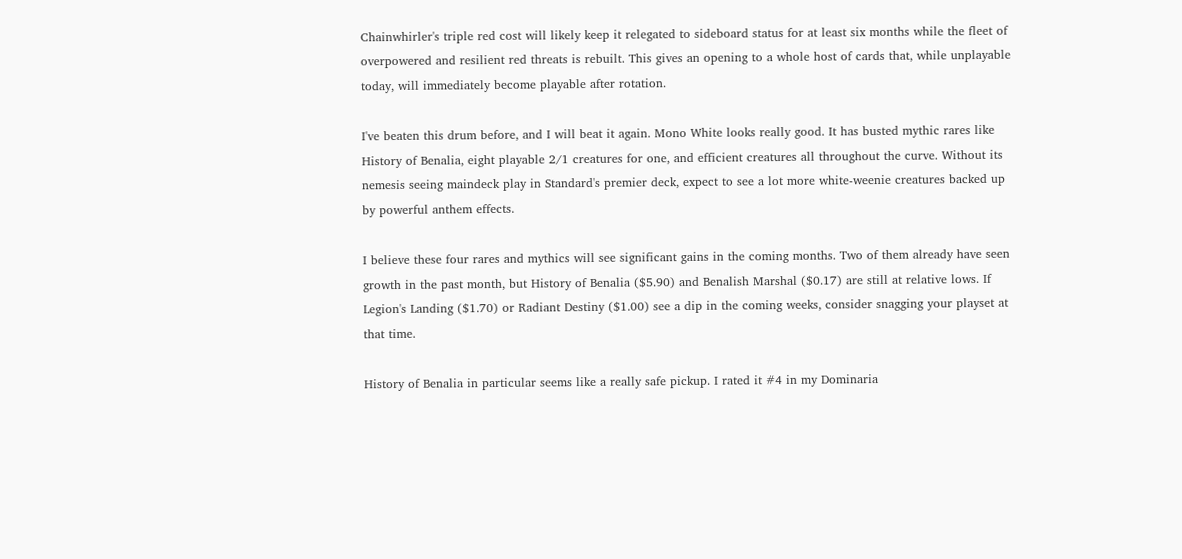Chainwhirler's triple red cost will likely keep it relegated to sideboard status for at least six months while the fleet of overpowered and resilient red threats is rebuilt. This gives an opening to a whole host of cards that, while unplayable today, will immediately become playable after rotation.

I've beaten this drum before, and I will beat it again. Mono White looks really good. It has busted mythic rares like History of Benalia, eight playable 2/1 creatures for one, and efficient creatures all throughout the curve. Without its nemesis seeing maindeck play in Standard's premier deck, expect to see a lot more white-weenie creatures backed up by powerful anthem effects.

I believe these four rares and mythics will see significant gains in the coming months. Two of them already have seen growth in the past month, but History of Benalia ($5.90) and Benalish Marshal ($0.17) are still at relative lows. If Legion's Landing ($1.70) or Radiant Destiny ($1.00) see a dip in the coming weeks, consider snagging your playset at that time.

History of Benalia in particular seems like a really safe pickup. I rated it #4 in my Dominaria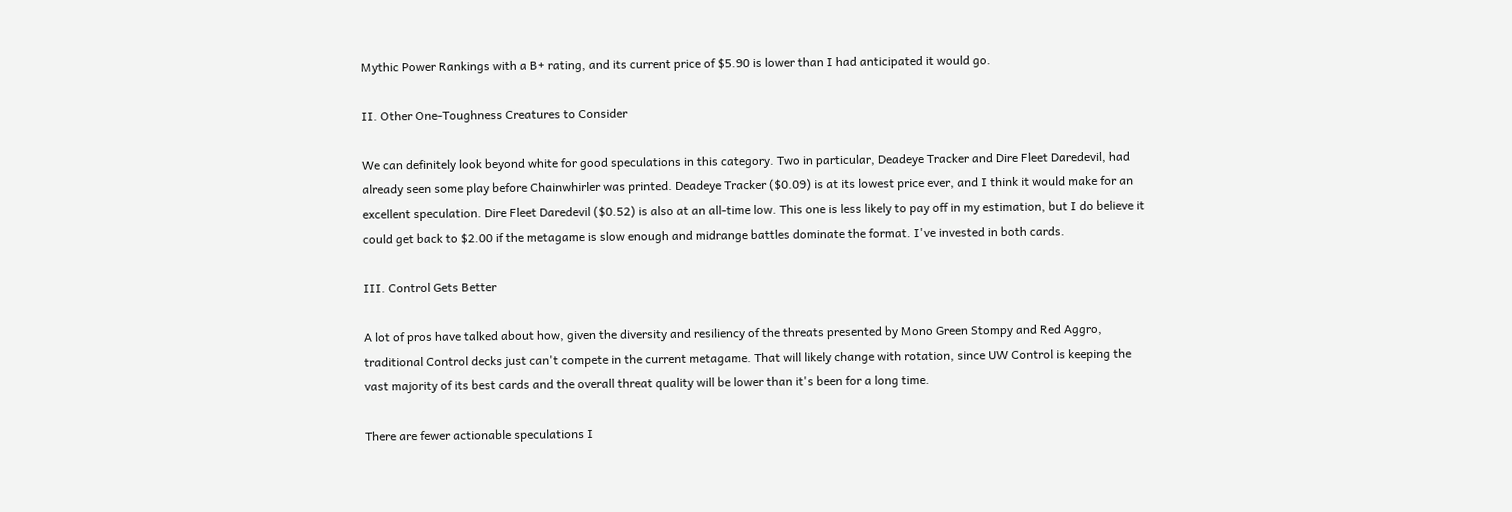Mythic Power Rankings with a B+ rating, and its current price of $5.90 is lower than I had anticipated it would go.

II. Other One-Toughness Creatures to Consider

We can definitely look beyond white for good speculations in this category. Two in particular, Deadeye Tracker and Dire Fleet Daredevil, had already seen some play before Chainwhirler was printed. Deadeye Tracker ($0.09) is at its lowest price ever, and I think it would make for an excellent speculation. Dire Fleet Daredevil ($0.52) is also at an all-time low. This one is less likely to pay off in my estimation, but I do believe it could get back to $2.00 if the metagame is slow enough and midrange battles dominate the format. I've invested in both cards.

III. Control Gets Better

A lot of pros have talked about how, given the diversity and resiliency of the threats presented by Mono Green Stompy and Red Aggro, traditional Control decks just can't compete in the current metagame. That will likely change with rotation, since UW Control is keeping the vast majority of its best cards and the overall threat quality will be lower than it's been for a long time.

There are fewer actionable speculations I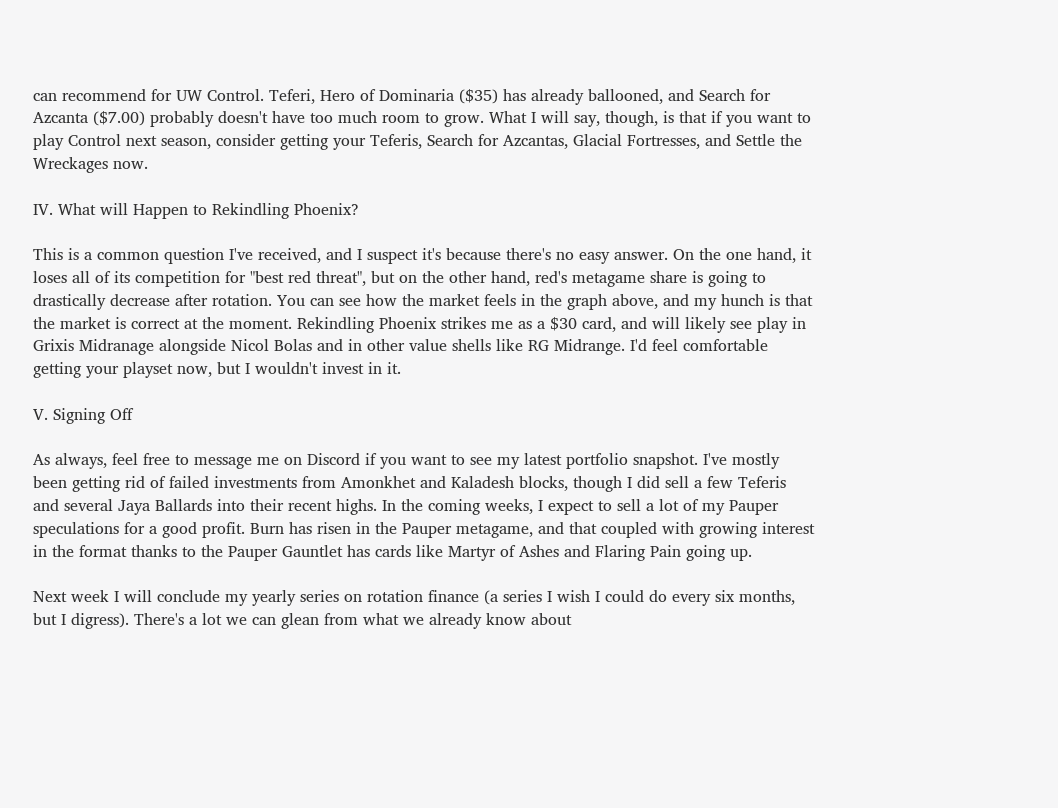can recommend for UW Control. Teferi, Hero of Dominaria ($35) has already ballooned, and Search for Azcanta ($7.00) probably doesn't have too much room to grow. What I will say, though, is that if you want to play Control next season, consider getting your Teferis, Search for Azcantas, Glacial Fortresses, and Settle the Wreckages now.

IV. What will Happen to Rekindling Phoenix?

This is a common question I've received, and I suspect it's because there's no easy answer. On the one hand, it loses all of its competition for "best red threat", but on the other hand, red's metagame share is going to drastically decrease after rotation. You can see how the market feels in the graph above, and my hunch is that the market is correct at the moment. Rekindling Phoenix strikes me as a $30 card, and will likely see play in Grixis Midranage alongside Nicol Bolas and in other value shells like RG Midrange. I'd feel comfortable getting your playset now, but I wouldn't invest in it.

V. Signing Off

As always, feel free to message me on Discord if you want to see my latest portfolio snapshot. I've mostly been getting rid of failed investments from Amonkhet and Kaladesh blocks, though I did sell a few Teferis and several Jaya Ballards into their recent highs. In the coming weeks, I expect to sell a lot of my Pauper speculations for a good profit. Burn has risen in the Pauper metagame, and that coupled with growing interest in the format thanks to the Pauper Gauntlet has cards like Martyr of Ashes and Flaring Pain going up.

Next week I will conclude my yearly series on rotation finance (a series I wish I could do every six months, but I digress). There's a lot we can glean from what we already know about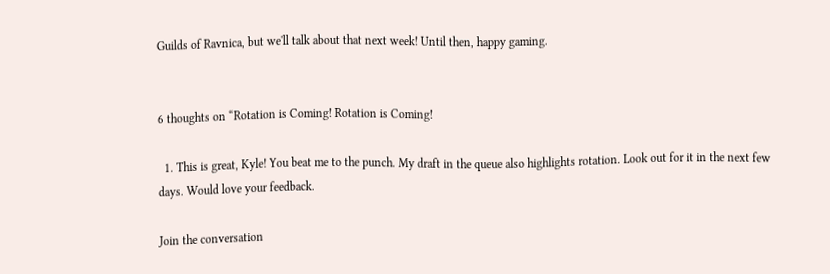Guilds of Ravnica, but we'll talk about that next week! Until then, happy gaming.


6 thoughts on “Rotation is Coming! Rotation is Coming!

  1. This is great, Kyle! You beat me to the punch. My draft in the queue also highlights rotation. Look out for it in the next few days. Would love your feedback.

Join the conversation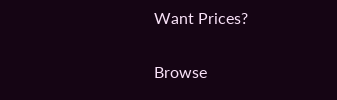Want Prices?

Browse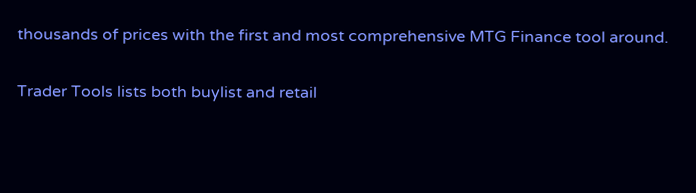thousands of prices with the first and most comprehensive MTG Finance tool around.

Trader Tools lists both buylist and retail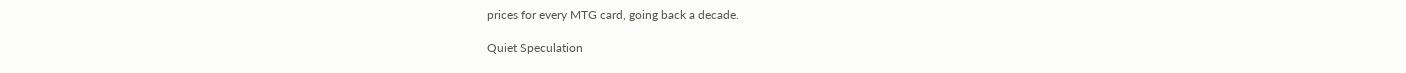prices for every MTG card, going back a decade.

Quiet Speculation